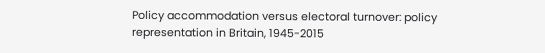Policy accommodation versus electoral turnover: policy representation in Britain, 1945-2015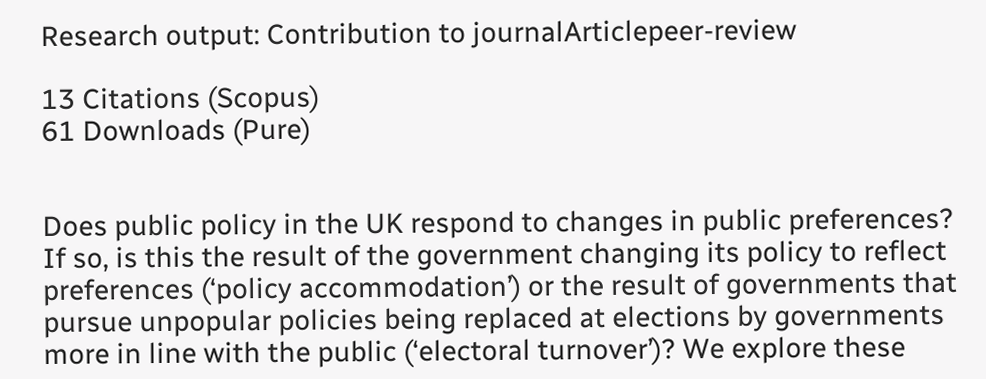Research output: Contribution to journalArticlepeer-review

13 Citations (Scopus)
61 Downloads (Pure)


Does public policy in the UK respond to changes in public preferences? If so, is this the result of the government changing its policy to reflect preferences (‘policy accommodation’) or the result of governments that pursue unpopular policies being replaced at elections by governments more in line with the public (‘electoral turnover’)? We explore these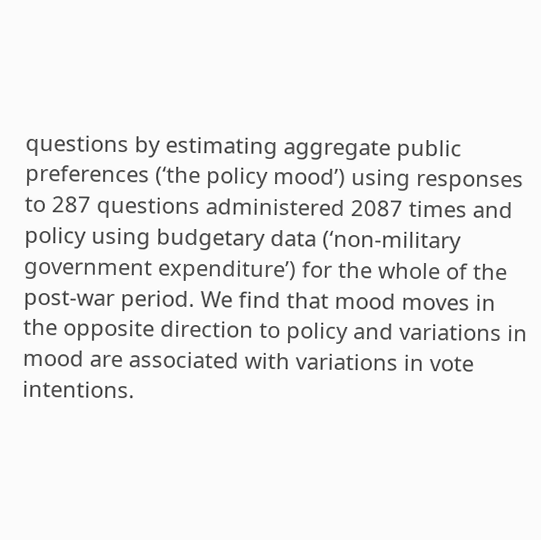questions by estimating aggregate public preferences (‘the policy mood’) using responses to 287 questions administered 2087 times and policy using budgetary data (‘non-military government expenditure’) for the whole of the post-war period. We find that mood moves in the opposite direction to policy and variations in mood are associated with variations in vote intentions.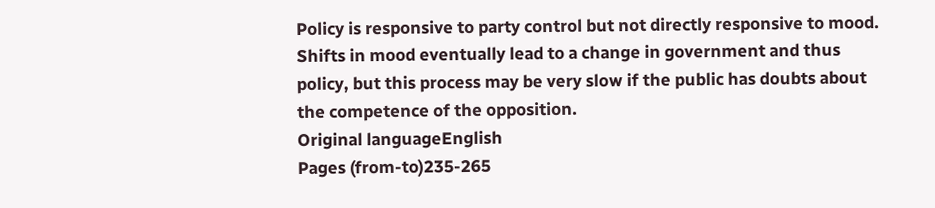Policy is responsive to party control but not directly responsive to mood. Shifts in mood eventually lead to a change in government and thus policy, but this process may be very slow if the public has doubts about the competence of the opposition.
Original languageEnglish
Pages (from-to)235-265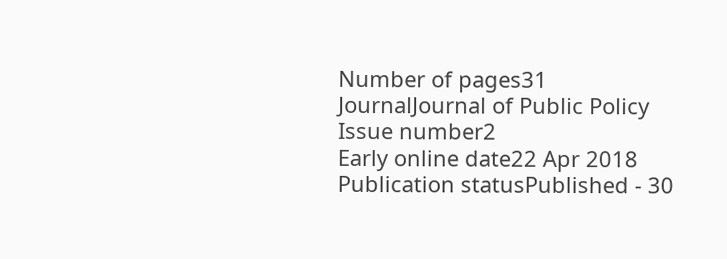Number of pages31
JournalJournal of Public Policy
Issue number2
Early online date22 Apr 2018
Publication statusPublished - 30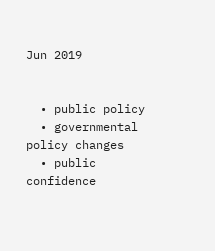Jun 2019


  • public policy
  • governmental policy changes
  • public confidence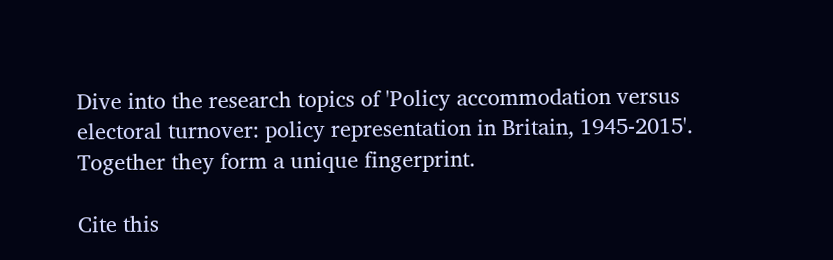Dive into the research topics of 'Policy accommodation versus electoral turnover: policy representation in Britain, 1945-2015'. Together they form a unique fingerprint.

Cite this